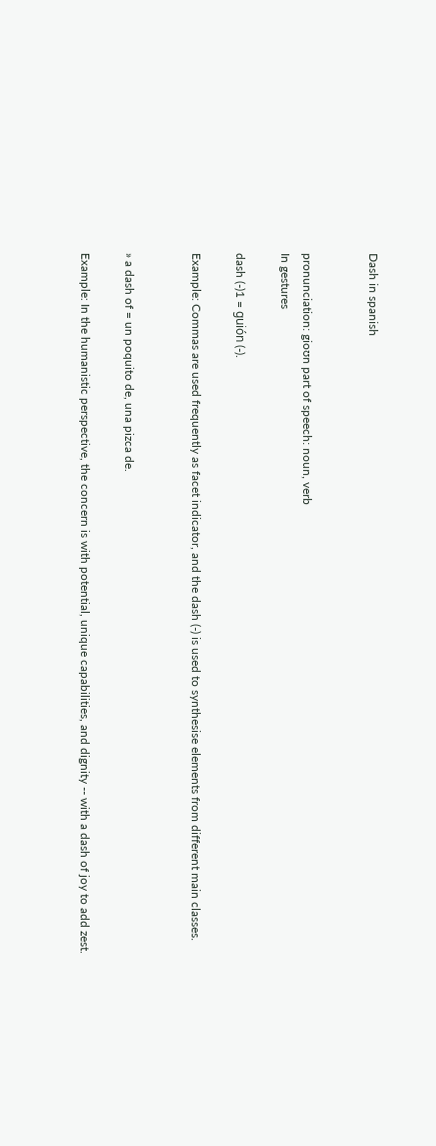Dash in spanish


pronunciation: gioʊn part of speech: noun, verb
In gestures

dash (-)1 = guión (-).

Example: Commas are used frequently as facet indicator, and the dash (-) is used to synthesise elements from different main classes.


» a dash of = un poquito de, una pizca de.

Example: In the humanistic perspective, the concern is with potential, unique capabilities, and dignity -- with a dash of joy to add zest.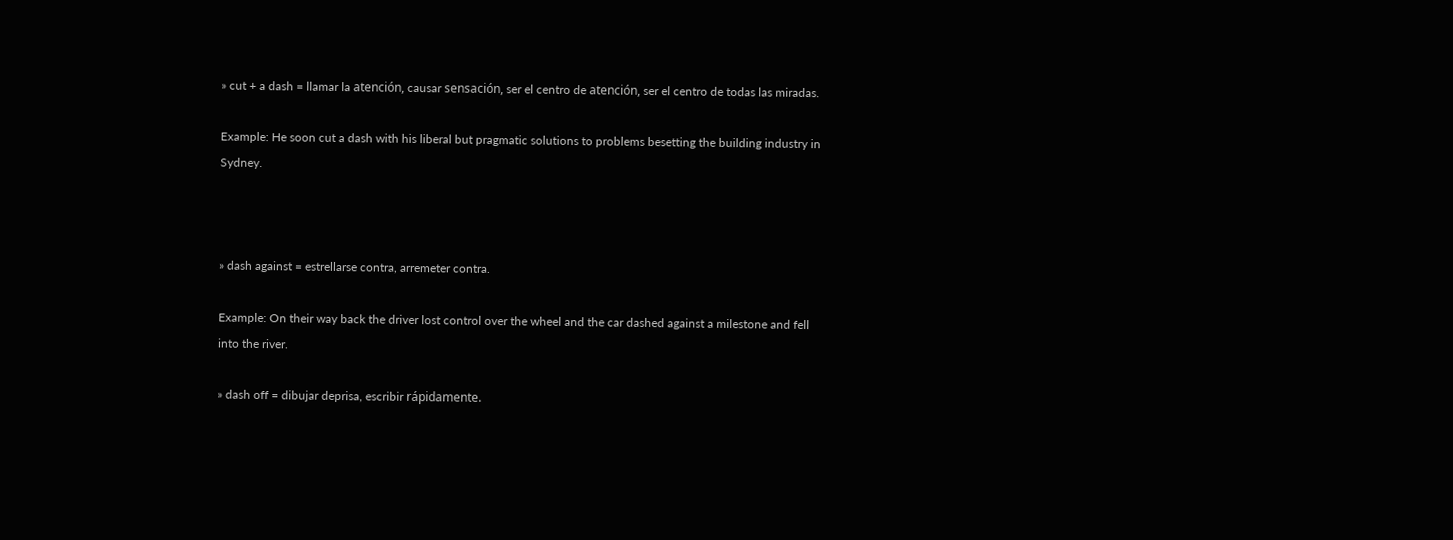» cut + a dash = llamar la atención, causar sensación, ser el centro de atención, ser el centro de todas las miradas.

Example: He soon cut a dash with his liberal but pragmatic solutions to problems besetting the building industry in Sydney.



» dash against = estrellarse contra, arremeter contra.

Example: On their way back the driver lost control over the wheel and the car dashed against a milestone and fell into the river.

» dash off = dibujar deprisa, escribir rápidamente.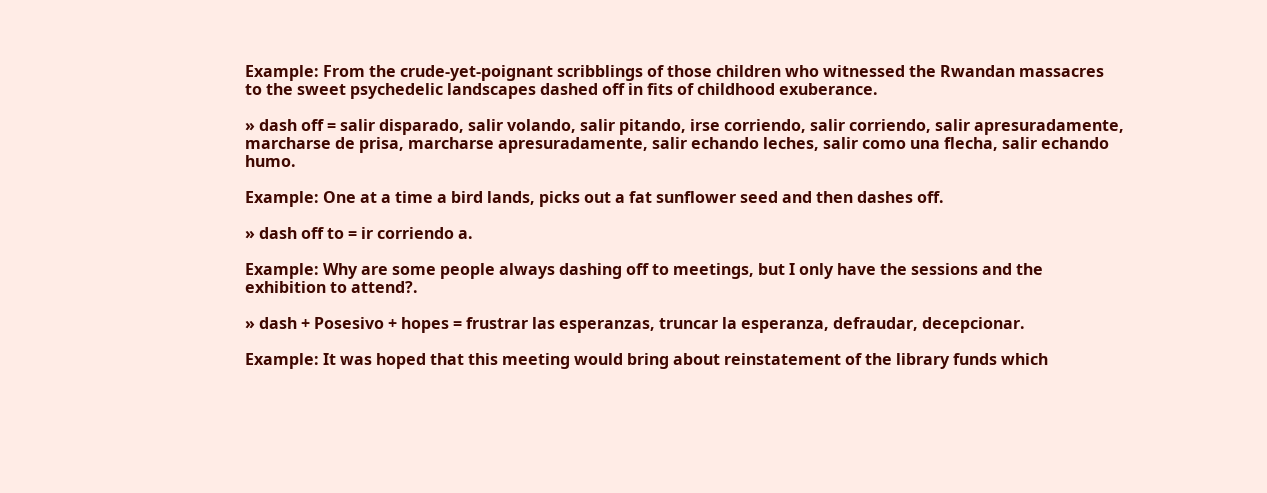Example: From the crude-yet-poignant scribblings of those children who witnessed the Rwandan massacres to the sweet psychedelic landscapes dashed off in fits of childhood exuberance.

» dash off = salir disparado, salir volando, salir pitando, irse corriendo, salir corriendo, salir apresuradamente, marcharse de prisa, marcharse apresuradamente, salir echando leches, salir como una flecha, salir echando humo.

Example: One at a time a bird lands, picks out a fat sunflower seed and then dashes off.

» dash off to = ir corriendo a.

Example: Why are some people always dashing off to meetings, but I only have the sessions and the exhibition to attend?.

» dash + Posesivo + hopes = frustrar las esperanzas, truncar la esperanza, defraudar, decepcionar.

Example: It was hoped that this meeting would bring about reinstatement of the library funds which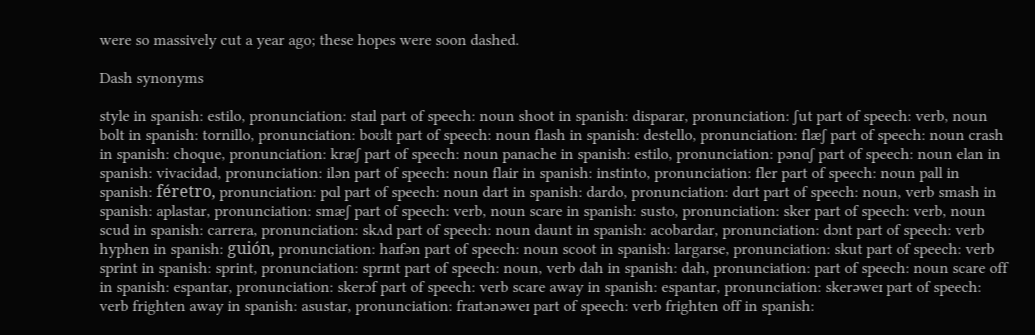were so massively cut a year ago; these hopes were soon dashed.

Dash synonyms

style in spanish: estilo, pronunciation: staɪl part of speech: noun shoot in spanish: disparar, pronunciation: ʃut part of speech: verb, noun bolt in spanish: tornillo, pronunciation: boʊlt part of speech: noun flash in spanish: destello, pronunciation: flæʃ part of speech: noun crash in spanish: choque, pronunciation: kræʃ part of speech: noun panache in spanish: estilo, pronunciation: pənɑʃ part of speech: noun elan in spanish: vivacidad, pronunciation: ilən part of speech: noun flair in spanish: instinto, pronunciation: fler part of speech: noun pall in spanish: féretro, pronunciation: pɑl part of speech: noun dart in spanish: dardo, pronunciation: dɑrt part of speech: noun, verb smash in spanish: aplastar, pronunciation: smæʃ part of speech: verb, noun scare in spanish: susto, pronunciation: sker part of speech: verb, noun scud in spanish: carrera, pronunciation: skʌd part of speech: noun daunt in spanish: acobardar, pronunciation: dɔnt part of speech: verb hyphen in spanish: guión, pronunciation: haɪfən part of speech: noun scoot in spanish: largarse, pronunciation: skut part of speech: verb sprint in spanish: sprint, pronunciation: sprɪnt part of speech: noun, verb dah in spanish: dah, pronunciation: part of speech: noun scare off in spanish: espantar, pronunciation: skerɔf part of speech: verb scare away in spanish: espantar, pronunciation: skerəweɪ part of speech: verb frighten away in spanish: asustar, pronunciation: fraɪtənəweɪ part of speech: verb frighten off in spanish: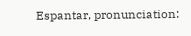Espantar, pronunciation: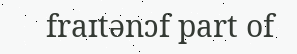fraɪtənɔf part of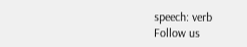speech: verb
Follow us